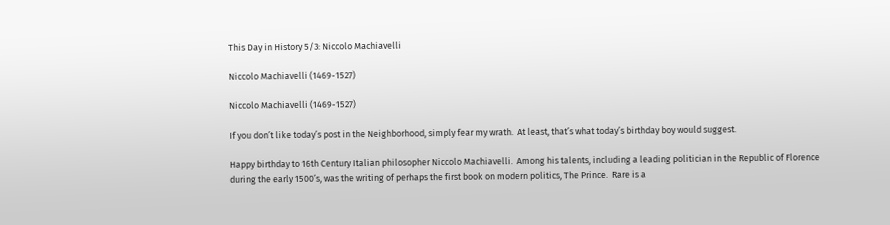This Day in History 5/3: Niccolo Machiavelli

Niccolo Machiavelli (1469-1527)

Niccolo Machiavelli (1469-1527)

If you don’t like today’s post in the Neighborhood, simply fear my wrath.  At least, that’s what today’s birthday boy would suggest.

Happy birthday to 16th Century Italian philosopher Niccolo Machiavelli.  Among his talents, including a leading politician in the Republic of Florence during the early 1500’s, was the writing of perhaps the first book on modern politics, The Prince.  Rare is a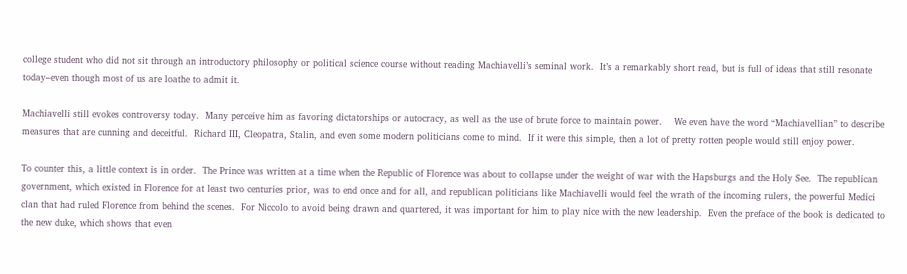college student who did not sit through an introductory philosophy or political science course without reading Machiavelli’s seminal work.  It’s a remarkably short read, but is full of ideas that still resonate today–even though most of us are loathe to admit it.

Machiavelli still evokes controversy today.  Many perceive him as favoring dictatorships or autocracy, as well as the use of brute force to maintain power.    We even have the word “Machiavellian” to describe measures that are cunning and deceitful.  Richard III, Cleopatra, Stalin, and even some modern politicians come to mind.  If it were this simple, then a lot of pretty rotten people would still enjoy power.

To counter this, a little context is in order.  The Prince was written at a time when the Republic of Florence was about to collapse under the weight of war with the Hapsburgs and the Holy See.  The republican government, which existed in Florence for at least two centuries prior, was to end once and for all, and republican politicians like Machiavelli would feel the wrath of the incoming rulers, the powerful Medici clan that had ruled Florence from behind the scenes.  For Niccolo to avoid being drawn and quartered, it was important for him to play nice with the new leadership.  Even the preface of the book is dedicated to the new duke, which shows that even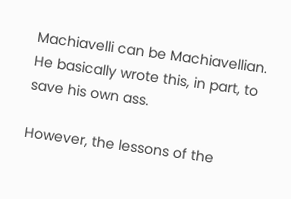Machiavelli can be Machiavellian.  He basically wrote this, in part, to save his own ass.

However, the lessons of the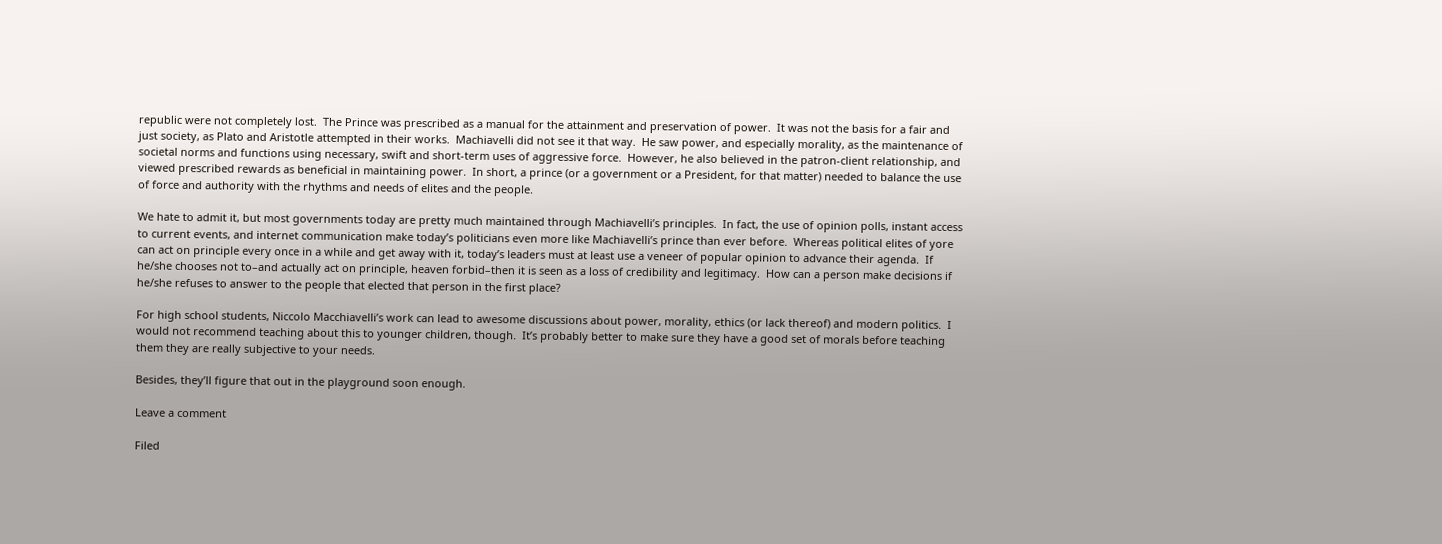republic were not completely lost.  The Prince was prescribed as a manual for the attainment and preservation of power.  It was not the basis for a fair and just society, as Plato and Aristotle attempted in their works.  Machiavelli did not see it that way.  He saw power, and especially morality, as the maintenance of societal norms and functions using necessary, swift and short-term uses of aggressive force.  However, he also believed in the patron-client relationship, and viewed prescribed rewards as beneficial in maintaining power.  In short, a prince (or a government or a President, for that matter) needed to balance the use of force and authority with the rhythms and needs of elites and the people.

We hate to admit it, but most governments today are pretty much maintained through Machiavelli’s principles.  In fact, the use of opinion polls, instant access to current events, and internet communication make today’s politicians even more like Machiavelli’s prince than ever before.  Whereas political elites of yore can act on principle every once in a while and get away with it, today’s leaders must at least use a veneer of popular opinion to advance their agenda.  If he/she chooses not to–and actually act on principle, heaven forbid–then it is seen as a loss of credibility and legitimacy.  How can a person make decisions if he/she refuses to answer to the people that elected that person in the first place?

For high school students, Niccolo Macchiavelli’s work can lead to awesome discussions about power, morality, ethics (or lack thereof) and modern politics.  I would not recommend teaching about this to younger children, though.  It’s probably better to make sure they have a good set of morals before teaching them they are really subjective to your needs.

Besides, they’ll figure that out in the playground soon enough.

Leave a comment

Filed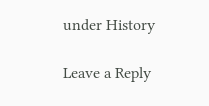under History

Leave a Reply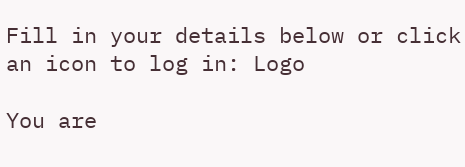Fill in your details below or click an icon to log in: Logo

You are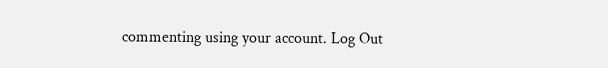commenting using your account. Log Out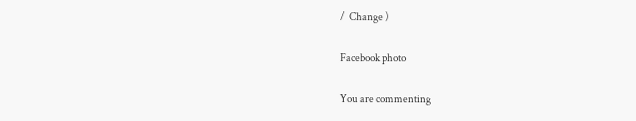/  Change )

Facebook photo

You are commenting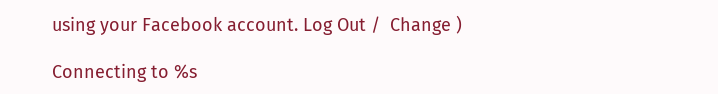using your Facebook account. Log Out /  Change )

Connecting to %s